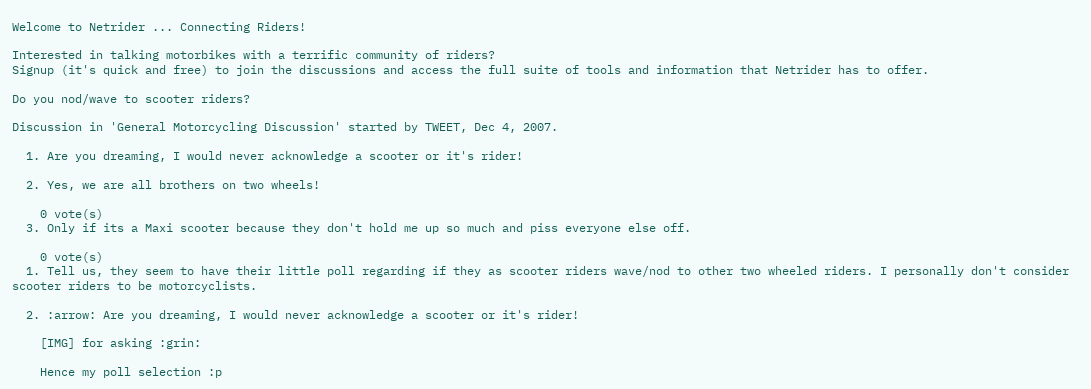Welcome to Netrider ... Connecting Riders!

Interested in talking motorbikes with a terrific community of riders?
Signup (it's quick and free) to join the discussions and access the full suite of tools and information that Netrider has to offer.

Do you nod/wave to scooter riders?

Discussion in 'General Motorcycling Discussion' started by TWEET, Dec 4, 2007.

  1. Are you dreaming, I would never acknowledge a scooter or it's rider!

  2. Yes, we are all brothers on two wheels!

    0 vote(s)
  3. Only if its a Maxi scooter because they don't hold me up so much and piss everyone else off.

    0 vote(s)
  1. Tell us, they seem to have their little poll regarding if they as scooter riders wave/nod to other two wheeled riders. I personally don't consider scooter riders to be motorcyclists.

  2. :arrow: Are you dreaming, I would never acknowledge a scooter or it's rider!

    [IMG] for asking :grin:

    Hence my poll selection :p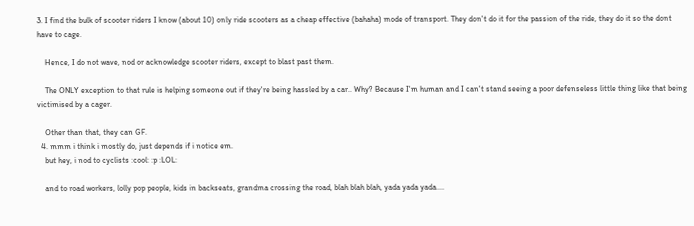3. I find the bulk of scooter riders I know (about 10) only ride scooters as a cheap effective (bahaha) mode of transport. They don't do it for the passion of the ride, they do it so the dont have to cage.

    Hence, I do not wave, nod or acknowledge scooter riders, except to blast past them.

    The ONLY exception to that rule is helping someone out if they're being hassled by a car.. Why? Because I'm human and I can't stand seeing a poor defenseless little thing like that being victimised by a cager.

    Other than that, they can GF.
  4. mmm i think i mostly do, just depends if i notice em.
    but hey, i nod to cyclists :cool: :p :LOL:

    and to road workers, lolly pop people, kids in backseats, grandma crossing the road, blah blah blah, yada yada yada....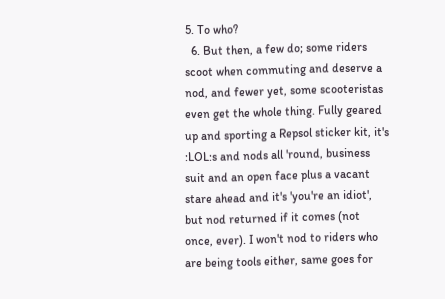5. To who?
  6. But then, a few do; some riders scoot when commuting and deserve a nod, and fewer yet, some scooteristas even get the whole thing. Fully geared up and sporting a Repsol sticker kit, it's :LOL:s and nods all 'round, business suit and an open face plus a vacant stare ahead and it's 'you're an idiot', but nod returned if it comes (not once, ever). I won't nod to riders who are being tools either, same goes for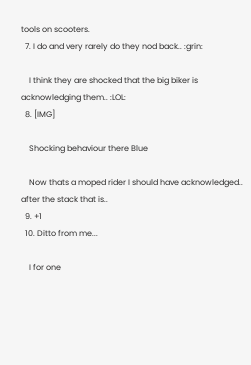tools on scooters.
  7. I do and very rarely do they nod back.. :grin:

    I think they are shocked that the big biker is acknowledging them.. :LOL:
  8. [IMG]

    Shocking behaviour there Blue

    Now thats a moped rider I should have acknowledged.. after the stack that is..
  9. +1
  10. Ditto from me...

    I for one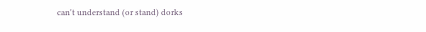can't understand (or stand) dorks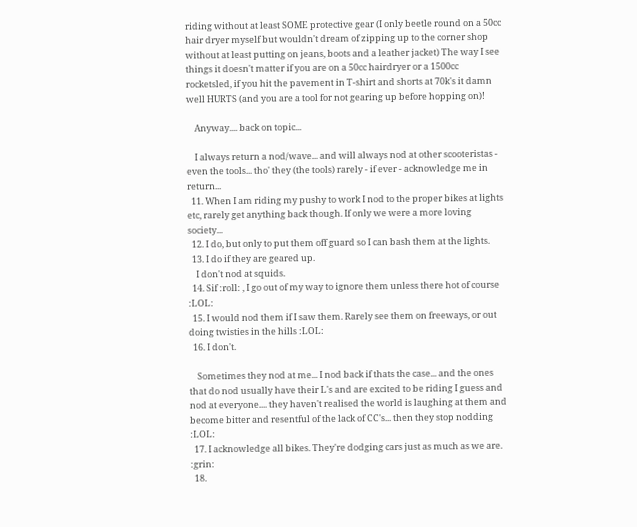riding without at least SOME protective gear (I only beetle round on a 50cc hair dryer myself but wouldn't dream of zipping up to the corner shop without at least putting on jeans, boots and a leather jacket) The way I see things it doesn't matter if you are on a 50cc hairdryer or a 1500cc rocketsled, if you hit the pavement in T-shirt and shorts at 70k's it damn well HURTS (and you are a tool for not gearing up before hopping on)!

    Anyway.... back on topic...

    I always return a nod/wave... and will always nod at other scooteristas - even the tools... tho' they (the tools) rarely - if ever - acknowledge me in return...
  11. When I am riding my pushy to work I nod to the proper bikes at lights etc, rarely get anything back though. If only we were a more loving society...
  12. I do, but only to put them off guard so I can bash them at the lights.
  13. I do if they are geared up.
    I don't nod at squids.
  14. Sif :roll: , I go out of my way to ignore them unless there hot of course :LOL:
  15. I would nod them if I saw them. Rarely see them on freeways, or out doing twisties in the hills :LOL:
  16. I don't.

    Sometimes they nod at me... I nod back if thats the case... and the ones that do nod usually have their L's and are excited to be riding I guess and nod at everyone.... they haven't realised the world is laughing at them and become bitter and resentful of the lack of CC's... then they stop nodding :LOL:
  17. I acknowledge all bikes. They're dodging cars just as much as we are. :grin:
  18.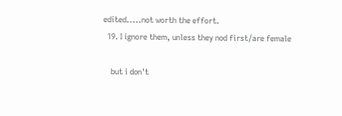edited.....not worth the effort.
  19. I ignore them, unless they nod first/are female

    but i don't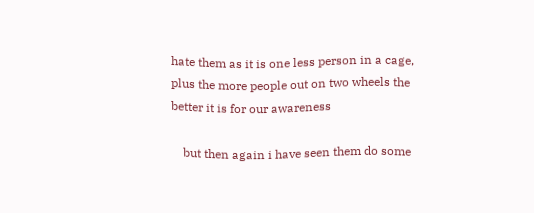hate them as it is one less person in a cage, plus the more people out on two wheels the better it is for our awareness

    but then again i have seen them do some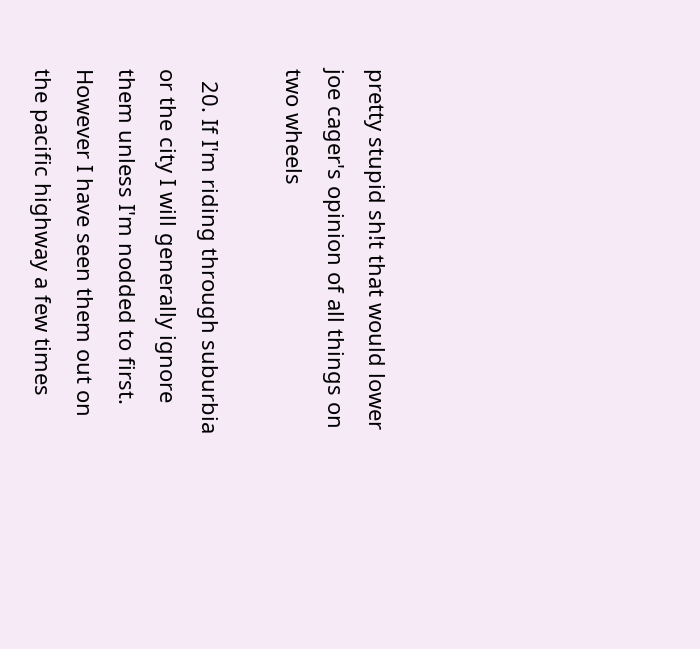pretty stupid sh!t that would lower joe cager's opinion of all things on two wheels

  20. If I'm riding through suburbia or the city I will generally ignore them unless I'm nodded to first. However I have seen them out on the pacific highway a few times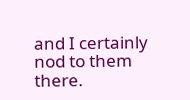and I certainly nod to them there.